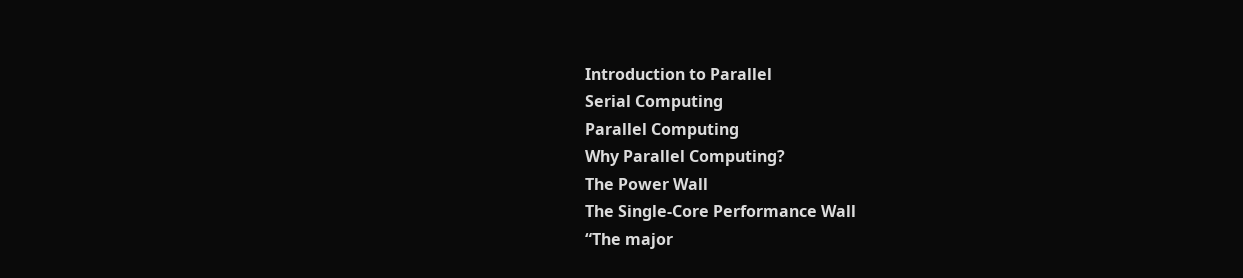Introduction to Parallel
Serial Computing
Parallel Computing
Why Parallel Computing?
The Power Wall
The Single-Core Performance Wall
“The major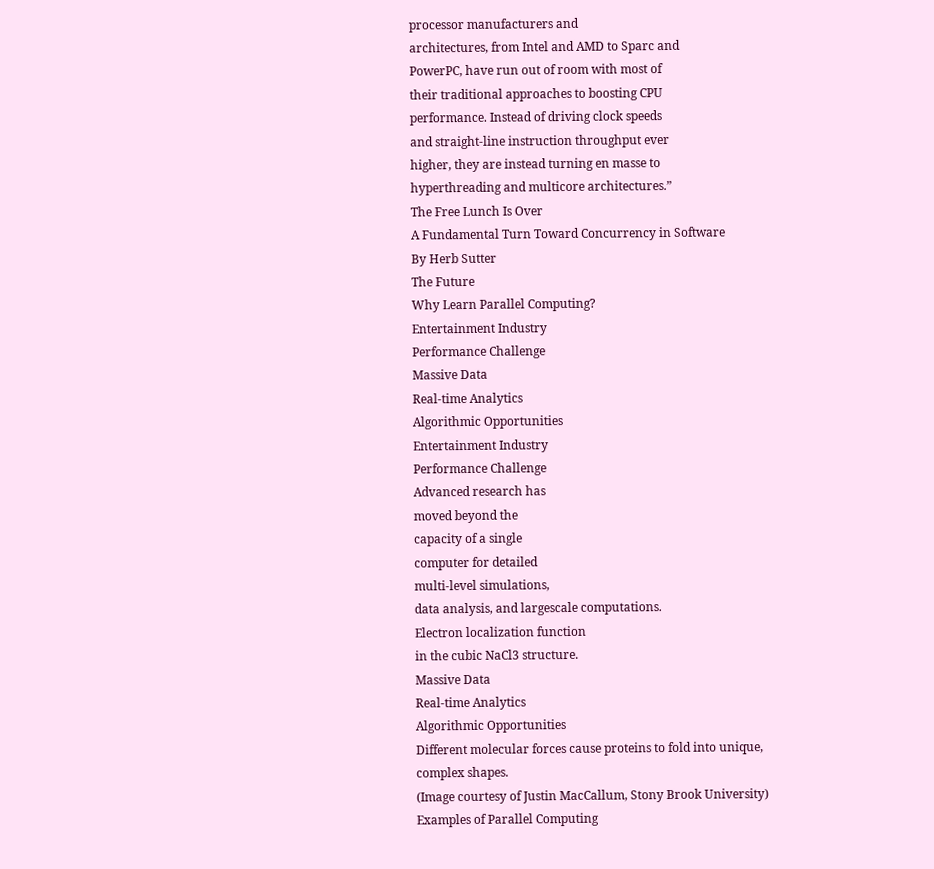processor manufacturers and
architectures, from Intel and AMD to Sparc and
PowerPC, have run out of room with most of
their traditional approaches to boosting CPU
performance. Instead of driving clock speeds
and straight-line instruction throughput ever
higher, they are instead turning en masse to
hyperthreading and multicore architectures.”
The Free Lunch Is Over
A Fundamental Turn Toward Concurrency in Software
By Herb Sutter
The Future
Why Learn Parallel Computing?
Entertainment Industry
Performance Challenge
Massive Data
Real-time Analytics
Algorithmic Opportunities
Entertainment Industry
Performance Challenge
Advanced research has
moved beyond the
capacity of a single
computer for detailed
multi-level simulations,
data analysis, and largescale computations.
Electron localization function
in the cubic NaCl3 structure.
Massive Data
Real-time Analytics
Algorithmic Opportunities
Different molecular forces cause proteins to fold into unique,
complex shapes.
(Image courtesy of Justin MacCallum, Stony Brook University)
Examples of Parallel Computing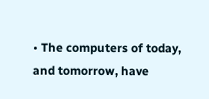• The computers of today, and tomorrow, have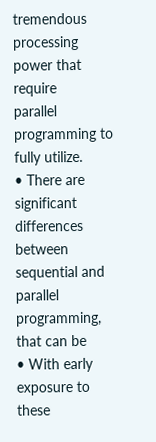tremendous processing power that require
parallel programming to fully utilize.
• There are significant differences between
sequential and parallel programming, that can be
• With early exposure to these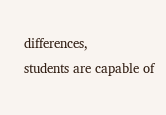differences,
students are capable of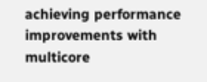achieving performance
improvements with multicore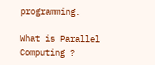programming.

What is Parallel Computing ?